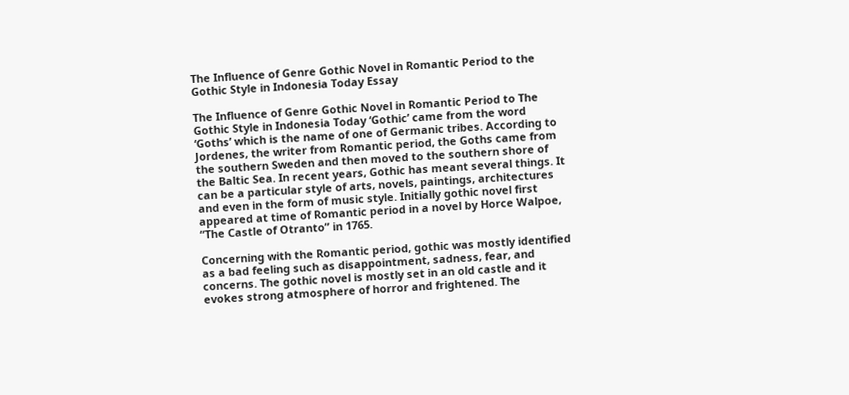The Influence of Genre Gothic Novel in Romantic Period to the Gothic Style in Indonesia Today Essay

The Influence of Genre Gothic Novel in Romantic Period to The Gothic Style in Indonesia Today ‘Gothic’ came from the word ‘Goths’ which is the name of one of Germanic tribes. According to Jordenes, the writer from Romantic period, the Goths came from the southern Sweden and then moved to the southern shore of the Baltic Sea. In recent years, Gothic has meant several things. It can be a particular style of arts, novels, paintings, architectures and even in the form of music style. Initially gothic novel first appeared at time of Romantic period in a novel by Horce Walpoe, “The Castle of Otranto” in 1765.

Concerning with the Romantic period, gothic was mostly identified as a bad feeling such as disappointment, sadness, fear, and concerns. The gothic novel is mostly set in an old castle and it evokes strong atmosphere of horror and frightened. The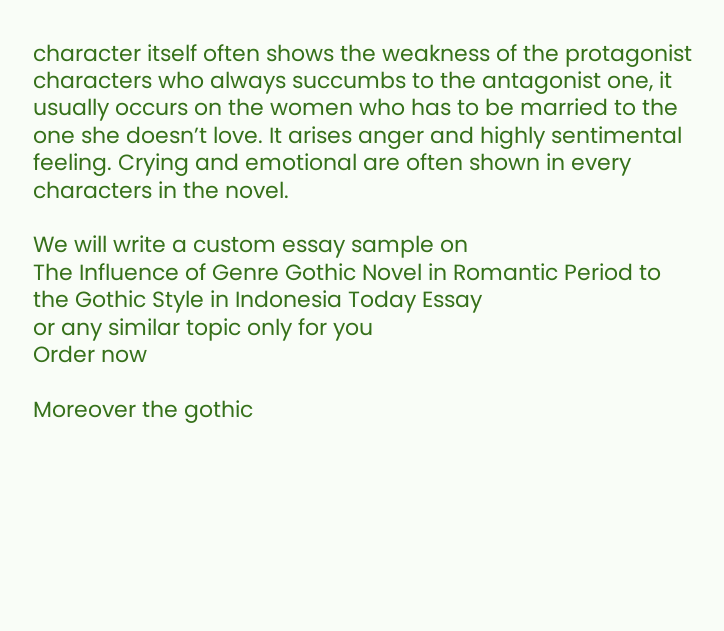character itself often shows the weakness of the protagonist characters who always succumbs to the antagonist one, it usually occurs on the women who has to be married to the one she doesn’t love. It arises anger and highly sentimental feeling. Crying and emotional are often shown in every characters in the novel.

We will write a custom essay sample on
The Influence of Genre Gothic Novel in Romantic Period to the Gothic Style in Indonesia Today Essay
or any similar topic only for you
Order now

Moreover the gothic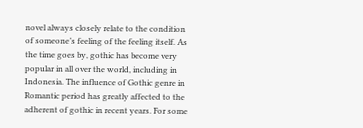novel always closely relate to the condition of someone’s feeling of the feeling itself. As the time goes by, gothic has become very popular in all over the world, including in Indonesia. The influence of Gothic genre in Romantic period has greatly affected to the adherent of gothic in recent years. For some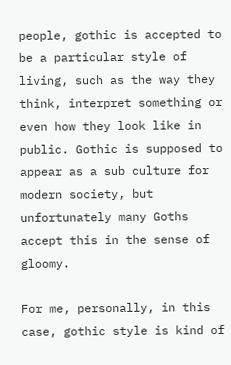people, gothic is accepted to be a particular style of living, such as the way they think, interpret something or even how they look like in public. Gothic is supposed to appear as a sub culture for modern society, but unfortunately many Goths accept this in the sense of gloomy.

For me, personally, in this case, gothic style is kind of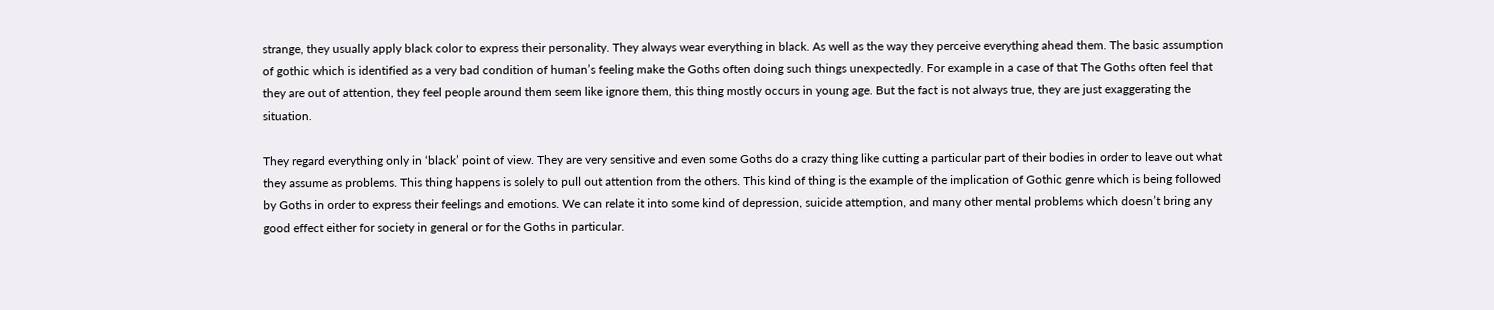strange, they usually apply black color to express their personality. They always wear everything in black. As well as the way they perceive everything ahead them. The basic assumption of gothic which is identified as a very bad condition of human’s feeling make the Goths often doing such things unexpectedly. For example in a case of that The Goths often feel that they are out of attention, they feel people around them seem like ignore them, this thing mostly occurs in young age. But the fact is not always true, they are just exaggerating the situation.

They regard everything only in ‘black’ point of view. They are very sensitive and even some Goths do a crazy thing like cutting a particular part of their bodies in order to leave out what they assume as problems. This thing happens is solely to pull out attention from the others. This kind of thing is the example of the implication of Gothic genre which is being followed by Goths in order to express their feelings and emotions. We can relate it into some kind of depression, suicide attemption, and many other mental problems which doesn’t bring any good effect either for society in general or for the Goths in particular.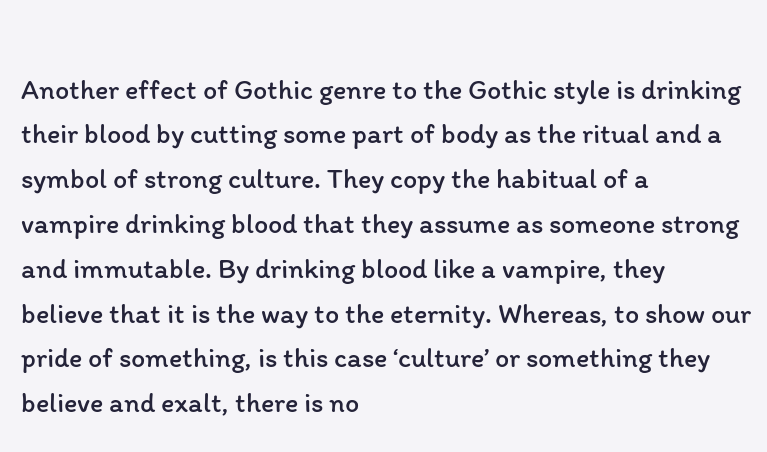Another effect of Gothic genre to the Gothic style is drinking their blood by cutting some part of body as the ritual and a symbol of strong culture. They copy the habitual of a vampire drinking blood that they assume as someone strong and immutable. By drinking blood like a vampire, they believe that it is the way to the eternity. Whereas, to show our pride of something, is this case ‘culture’ or something they believe and exalt, there is no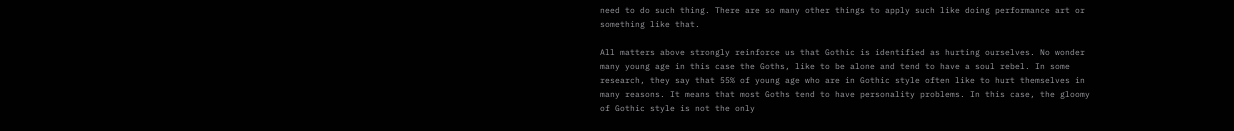need to do such thing. There are so many other things to apply such like doing performance art or something like that.

All matters above strongly reinforce us that Gothic is identified as hurting ourselves. No wonder many young age in this case the Goths, like to be alone and tend to have a soul rebel. In some research, they say that 55% of young age who are in Gothic style often like to hurt themselves in many reasons. It means that most Goths tend to have personality problems. In this case, the gloomy of Gothic style is not the only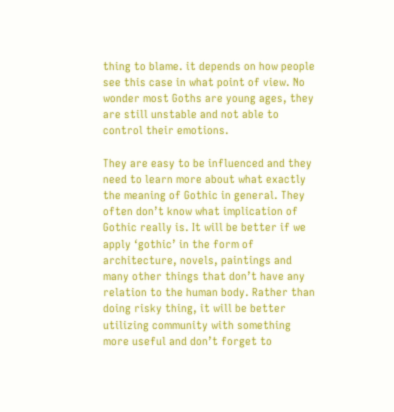thing to blame. it depends on how people see this case in what point of view. No wonder most Goths are young ages, they are still unstable and not able to control their emotions.

They are easy to be influenced and they need to learn more about what exactly the meaning of Gothic in general. They often don’t know what implication of Gothic really is. It will be better if we apply ‘gothic’ in the form of architecture, novels, paintings and many other things that don’t have any relation to the human body. Rather than doing risky thing, it will be better utilizing community with something more useful and don’t forget to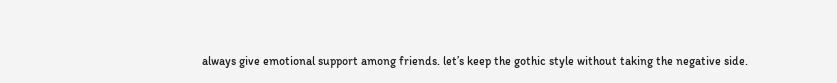always give emotional support among friends. let’s keep the gothic style without taking the negative side.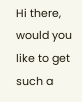Hi there, would you like to get such a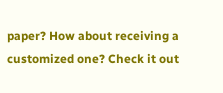paper? How about receiving a customized one? Check it out